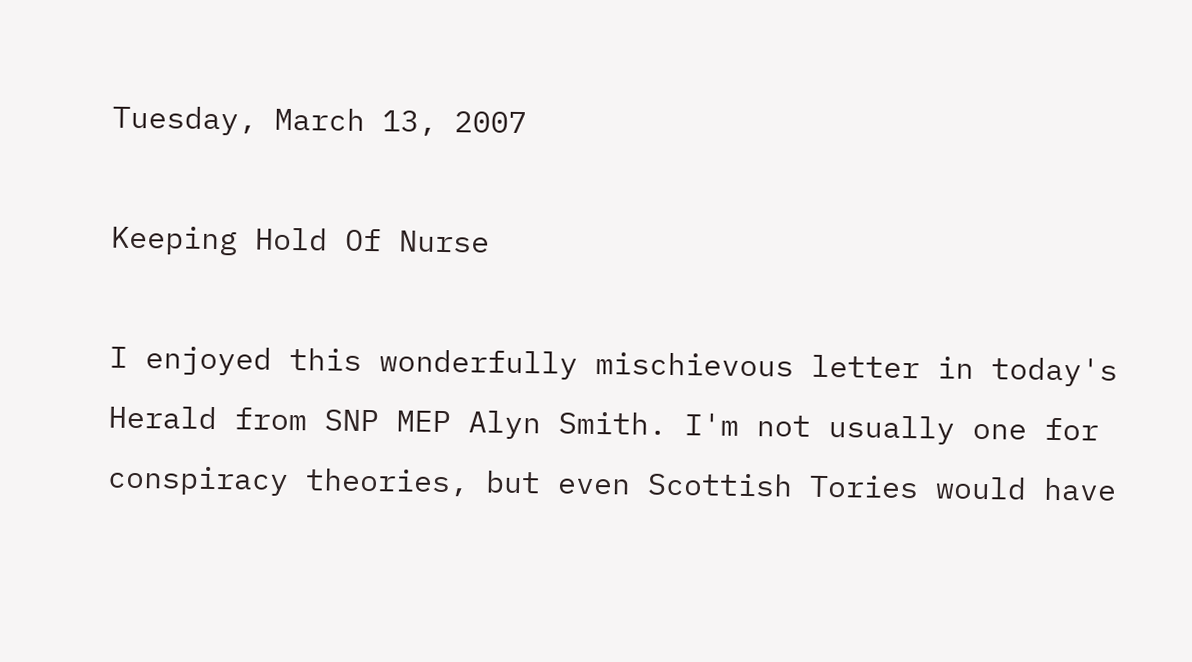Tuesday, March 13, 2007

Keeping Hold Of Nurse

I enjoyed this wonderfully mischievous letter in today's Herald from SNP MEP Alyn Smith. I'm not usually one for conspiracy theories, but even Scottish Tories would have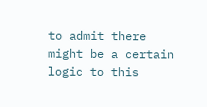to admit there might be a certain logic to this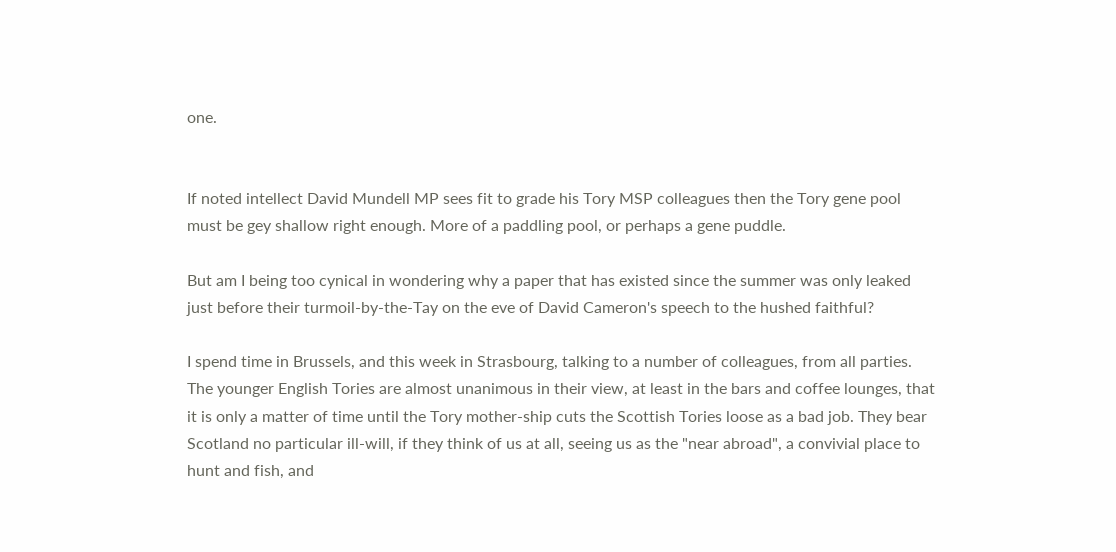one.


If noted intellect David Mundell MP sees fit to grade his Tory MSP colleagues then the Tory gene pool must be gey shallow right enough. More of a paddling pool, or perhaps a gene puddle.

But am I being too cynical in wondering why a paper that has existed since the summer was only leaked just before their turmoil-by-the-Tay on the eve of David Cameron's speech to the hushed faithful?

I spend time in Brussels, and this week in Strasbourg, talking to a number of colleagues, from all parties. The younger English Tories are almost unanimous in their view, at least in the bars and coffee lounges, that it is only a matter of time until the Tory mother-ship cuts the Scottish Tories loose as a bad job. They bear Scotland no particular ill-will, if they think of us at all, seeing us as the "near abroad", a convivial place to hunt and fish, and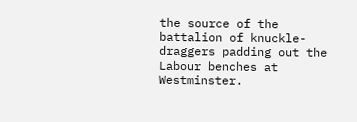the source of the battalion of knuckle-draggers padding out the Labour benches at Westminster.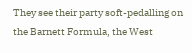They see their party soft-pedalling on the Barnett Formula, the West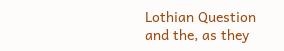Lothian Question and the, as they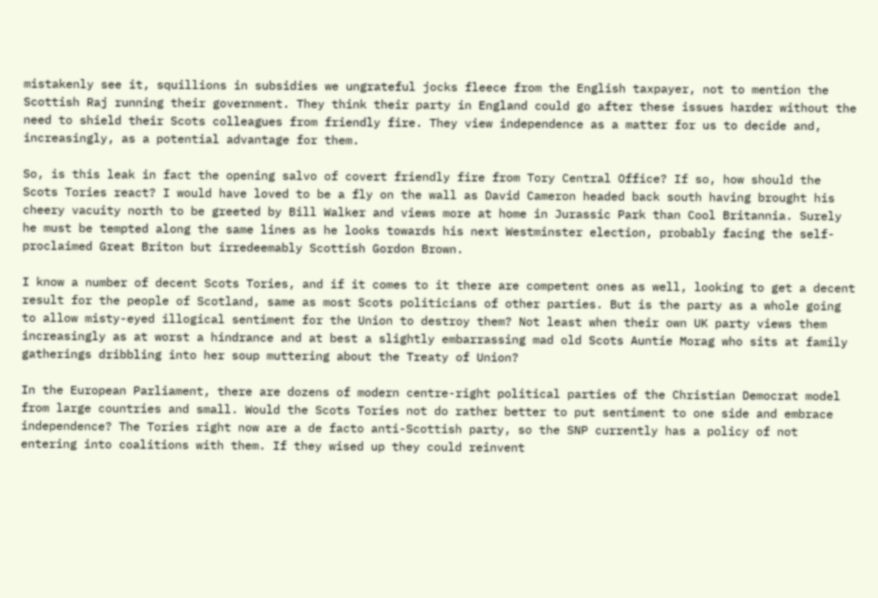mistakenly see it, squillions in subsidies we ungrateful jocks fleece from the English taxpayer, not to mention the Scottish Raj running their government. They think their party in England could go after these issues harder without the need to shield their Scots colleagues from friendly fire. They view independence as a matter for us to decide and, increasingly, as a potential advantage for them.

So, is this leak in fact the opening salvo of covert friendly fire from Tory Central Office? If so, how should the Scots Tories react? I would have loved to be a fly on the wall as David Cameron headed back south having brought his cheery vacuity north to be greeted by Bill Walker and views more at home in Jurassic Park than Cool Britannia. Surely he must be tempted along the same lines as he looks towards his next Westminster election, probably facing the self-proclaimed Great Briton but irredeemably Scottish Gordon Brown.

I know a number of decent Scots Tories, and if it comes to it there are competent ones as well, looking to get a decent result for the people of Scotland, same as most Scots politicians of other parties. But is the party as a whole going to allow misty-eyed illogical sentiment for the Union to destroy them? Not least when their own UK party views them increasingly as at worst a hindrance and at best a slightly embarrassing mad old Scots Auntie Morag who sits at family gatherings dribbling into her soup muttering about the Treaty of Union?

In the European Parliament, there are dozens of modern centre-right political parties of the Christian Democrat model from large countries and small. Would the Scots Tories not do rather better to put sentiment to one side and embrace independence? The Tories right now are a de facto anti-Scottish party, so the SNP currently has a policy of not entering into coalitions with them. If they wised up they could reinvent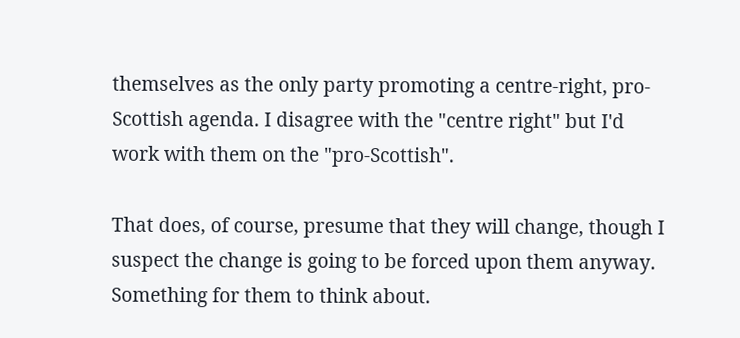themselves as the only party promoting a centre-right, pro-Scottish agenda. I disagree with the "centre right" but I'd work with them on the "pro-Scottish".

That does, of course, presume that they will change, though I suspect the change is going to be forced upon them anyway. Something for them to think about.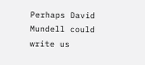Perhaps David Mundell could write us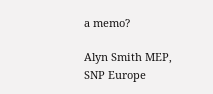a memo?

Alyn Smith MEP, SNP Europe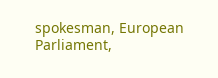spokesman, European Parliament,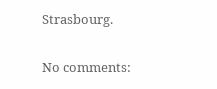Strasbourg.

No comments: